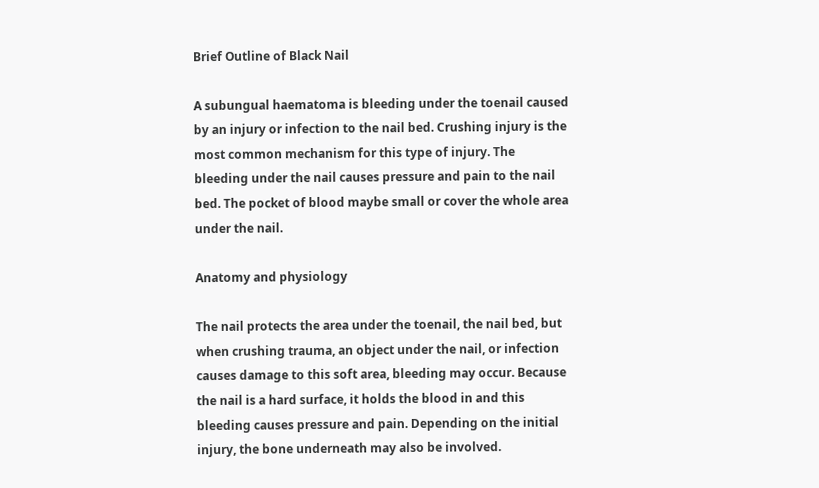Brief Outline of Black Nail

A subungual haematoma is bleeding under the toenail caused by an injury or infection to the nail bed. Crushing injury is the most common mechanism for this type of injury. The bleeding under the nail causes pressure and pain to the nail bed. The pocket of blood maybe small or cover the whole area under the nail.

Anatomy and physiology

The nail protects the area under the toenail, the nail bed, but when crushing trauma, an object under the nail, or infection causes damage to this soft area, bleeding may occur. Because the nail is a hard surface, it holds the blood in and this bleeding causes pressure and pain. Depending on the initial injury, the bone underneath may also be involved.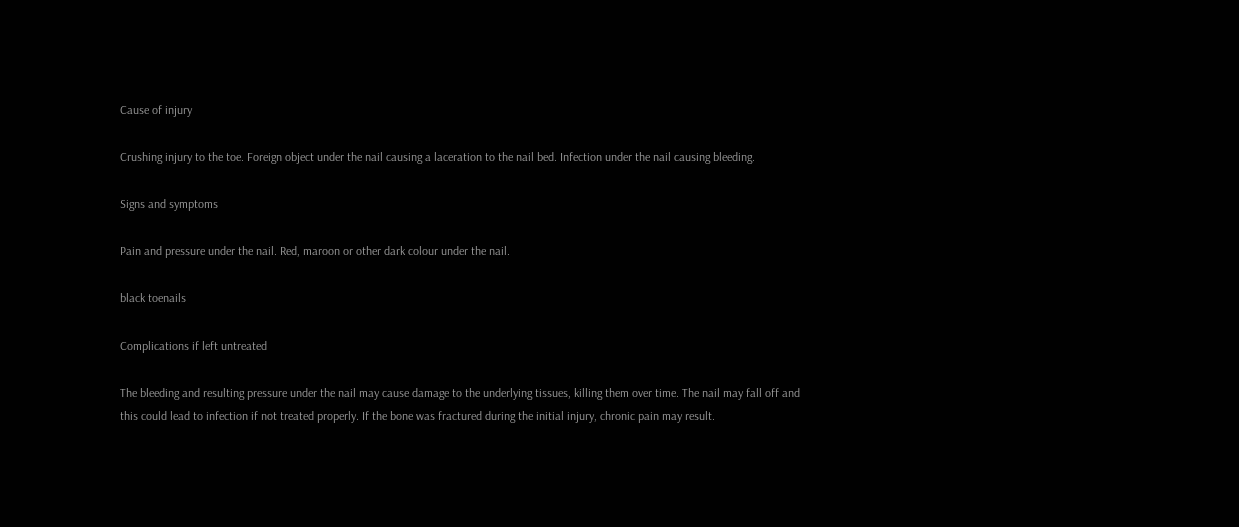Cause of injury

Crushing injury to the toe. Foreign object under the nail causing a laceration to the nail bed. Infection under the nail causing bleeding.

Signs and symptoms

Pain and pressure under the nail. Red, maroon or other dark colour under the nail.

black toenails

Complications if left untreated

The bleeding and resulting pressure under the nail may cause damage to the underlying tissues, killing them over time. The nail may fall off and this could lead to infection if not treated properly. If the bone was fractured during the initial injury, chronic pain may result.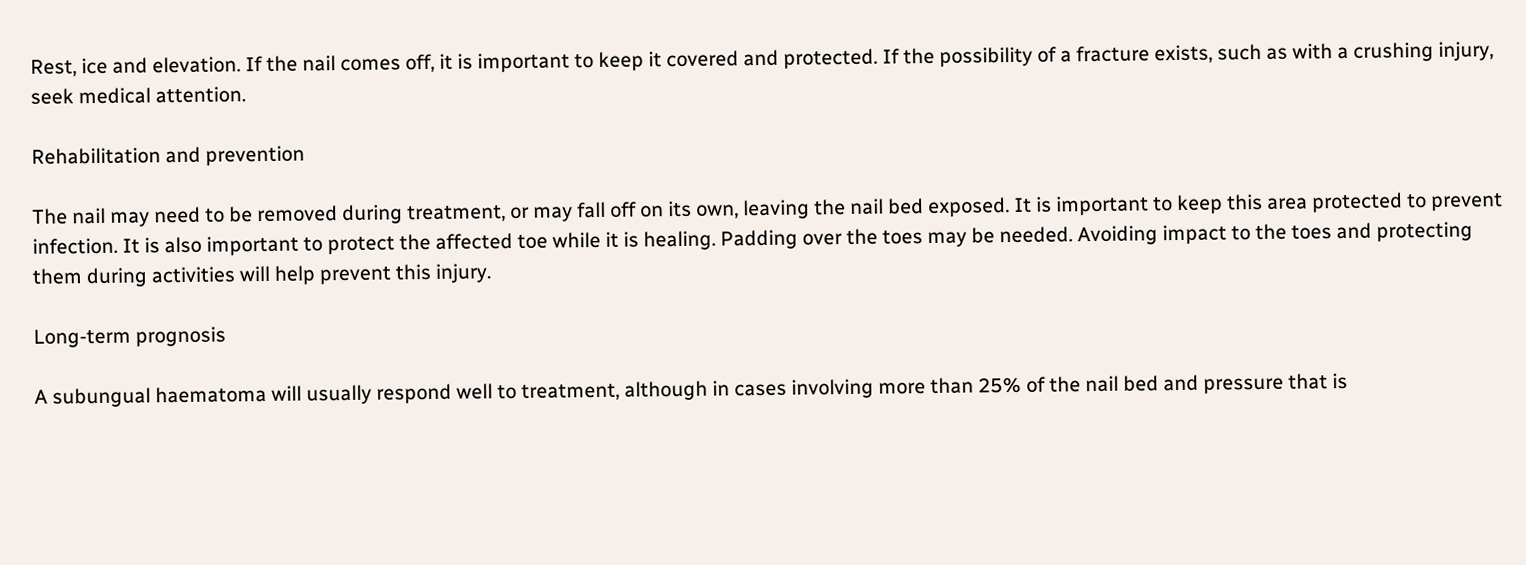Rest, ice and elevation. If the nail comes off, it is important to keep it covered and protected. If the possibility of a fracture exists, such as with a crushing injury, seek medical attention.

Rehabilitation and prevention

The nail may need to be removed during treatment, or may fall off on its own, leaving the nail bed exposed. It is important to keep this area protected to prevent infection. It is also important to protect the affected toe while it is healing. Padding over the toes may be needed. Avoiding impact to the toes and protecting them during activities will help prevent this injury.

Long-term prognosis

A subungual haematoma will usually respond well to treatment, although in cases involving more than 25% of the nail bed and pressure that is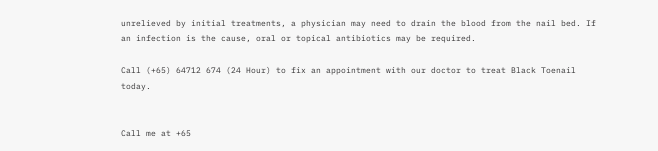unrelieved by initial treatments, a physician may need to drain the blood from the nail bed. If an infection is the cause, oral or topical antibiotics may be required.

Call (+65) 64712 674 (24 Hour) to fix an appointment with our doctor to treat Black Toenail today.


Call me at +65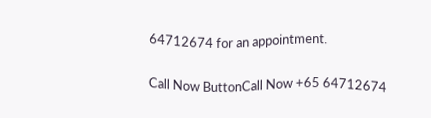64712674 for an appointment.

Call Now ButtonCall Now +65 64712674